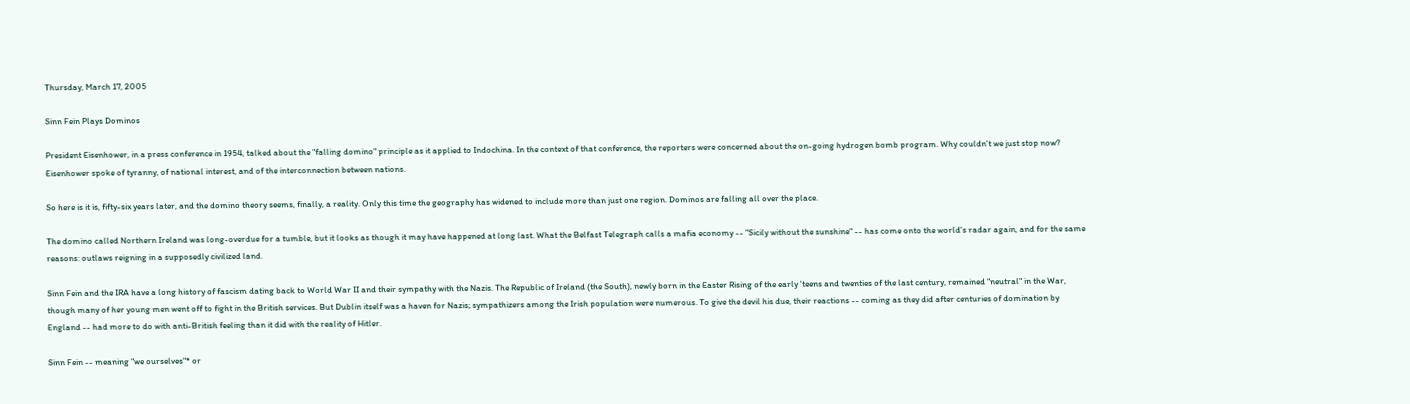Thursday, March 17, 2005

Sinn Fein Plays Dominos

President Eisenhower, in a press conference in 1954, talked about the "falling domino" principle as it applied to Indochina. In the context of that conference, the reporters were concerned about the on-going hydrogen bomb program. Why couldn't we just stop now? Eisenhower spoke of tyranny, of national interest, and of the interconnection between nations.

So here is it is, fifty-six years later, and the domino theory seems, finally, a reality. Only this time the geography has widened to include more than just one region. Dominos are falling all over the place.

The domino called Northern Ireland was long-overdue for a tumble, but it looks as though it may have happened at long last. What the Belfast Telegraph calls a mafia economy -- "Sicily without the sunshine" -- has come onto the world's radar again, and for the same reasons: outlaws reigning in a supposedly civilized land.

Sinn Fein and the IRA have a long history of fascism dating back to World War II and their sympathy with the Nazis. The Republic of Ireland (the South), newly born in the Easter Rising of the early 'teens and twenties of the last century, remained "neutral" in the War, though many of her young men went off to fight in the British services. But Dublin itself was a haven for Nazis; sympathizers among the Irish population were numerous. To give the devil his due, their reactions -- coming as they did after centuries of domination by England -- had more to do with anti-British feeling than it did with the reality of Hitler.

Sinn Fein -- meaning "we ourselves"* or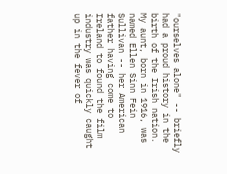"ourselves alone" -- briefly had a proud history in the birth of the Irish nation. My aunt, born in 1916, was named Ellen Sinn Fein Sullivan -- her American father having come to Ireland to found the film industry was quickly caught up in the fever of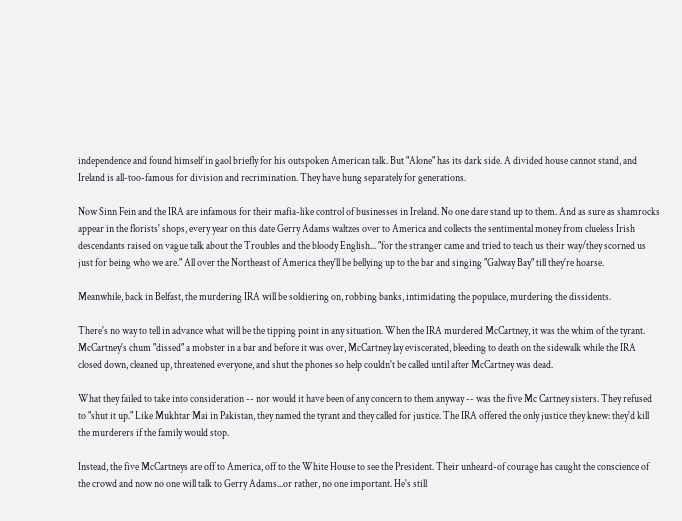independence and found himself in gaol briefly for his outspoken American talk. But "Alone" has its dark side. A divided house cannot stand, and Ireland is all-too-famous for division and recrimination. They have hung separately for generations.

Now Sinn Fein and the IRA are infamous for their mafia-like control of businesses in Ireland. No one dare stand up to them. And as sure as shamrocks appear in the florists' shops, every year on this date Gerry Adams waltzes over to America and collects the sentimental money from clueless Irish descendants raised on vague talk about the Troubles and the bloody English... "for the stranger came and tried to teach us their way/they scorned us just for being who we are." All over the Northeast of America they'll be bellying up to the bar and singing "Galway Bay" till they're hoarse.

Meanwhile, back in Belfast, the murdering IRA will be soldiering on, robbing banks, intimidating the populace, murdering the dissidents.

There's no way to tell in advance what will be the tipping point in any situation. When the IRA murdered McCartney, it was the whim of the tyrant. McCartney's chum "dissed" a mobster in a bar and before it was over, McCartney lay eviscerated, bleeding to death on the sidewalk while the IRA closed down, cleaned up, threatened everyone, and shut the phones so help couldn't be called until after McCartney was dead.

What they failed to take into consideration -- nor would it have been of any concern to them anyway -- was the five Mc Cartney sisters. They refused to "shut it up." Like Mukhtar Mai in Pakistan, they named the tyrant and they called for justice. The IRA offered the only justice they knew: they'd kill the murderers if the family would stop.

Instead, the five McCartneys are off to America, off to the White House to see the President. Their unheard-of courage has caught the conscience of the crowd and now no one will talk to Gerry Adams...or rather, no one important. He's still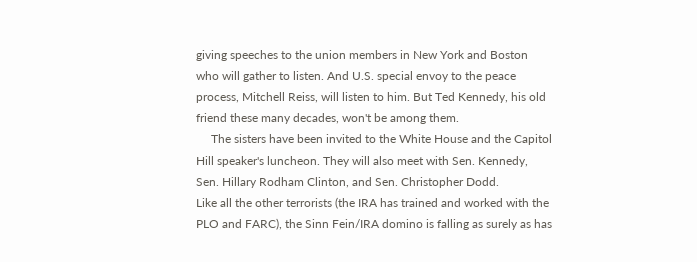giving speeches to the union members in New York and Boston who will gather to listen. And U.S. special envoy to the peace process, Mitchell Reiss, will listen to him. But Ted Kennedy, his old friend these many decades, won't be among them.
     The sisters have been invited to the White House and the Capitol Hill speaker's luncheon. They will also meet with Sen. Kennedy, Sen. Hillary Rodham Clinton, and Sen. Christopher Dodd.
Like all the other terrorists (the IRA has trained and worked with the PLO and FARC), the Sinn Fein/IRA domino is falling as surely as has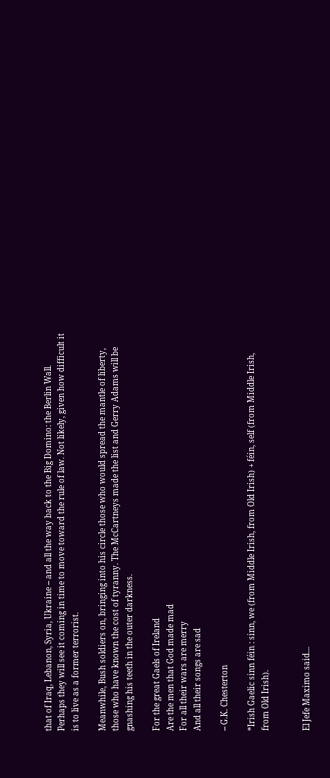that of Iraq, Lebanon, Syria, Ukraine -- and all the way back to the Big Domino: the Berlin Wall. Perhaps they will see it coming in time to move toward the rule of law. Not likely, given how difficult it is to live as a former terrorist.

Meanwhile, Bush soldiers on, bringing into his circle those who would spread the mantle of liberty, those who have known the cost of tyranny. The McCartneys made the list and Gerry Adams will be gnashing his teeth in the outer darkness.

For the great Gaels of Ireland
Are the men that God made mad
For all their wars are merry
And all their songs are sad

-- G.K. Chesterton

*Irish Gaelic sinn féin : sinn, we (from Middle Irish, from Old Irish) + féin, self (from Middle Irish, from Old Irish).


El Jefe Maximo said...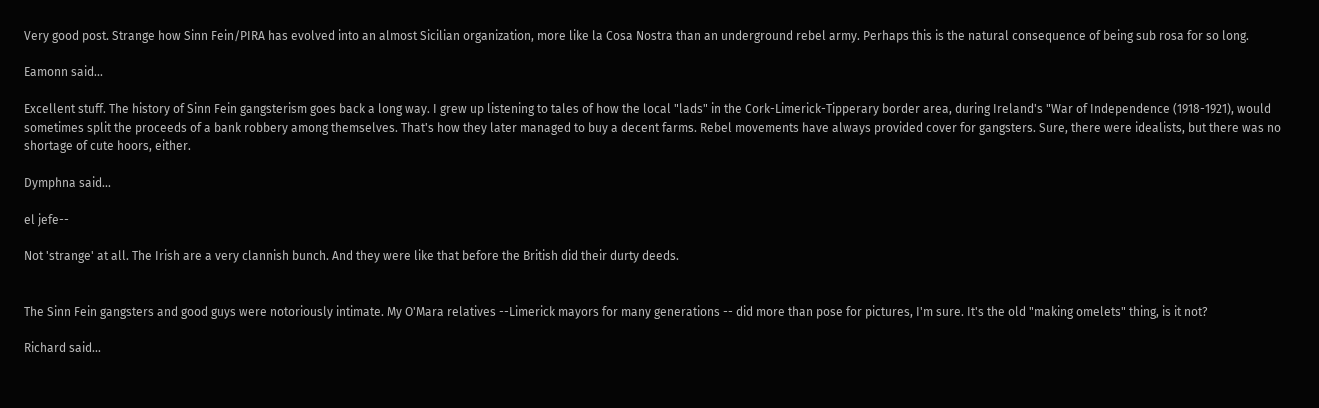Very good post. Strange how Sinn Fein/PIRA has evolved into an almost Sicilian organization, more like la Cosa Nostra than an underground rebel army. Perhaps this is the natural consequence of being sub rosa for so long.

Eamonn said...

Excellent stuff. The history of Sinn Fein gangsterism goes back a long way. I grew up listening to tales of how the local "lads" in the Cork-Limerick-Tipperary border area, during Ireland's "War of Independence (1918-1921), would sometimes split the proceeds of a bank robbery among themselves. That's how they later managed to buy a decent farms. Rebel movements have always provided cover for gangsters. Sure, there were idealists, but there was no shortage of cute hoors, either.

Dymphna said...

el jefe--

Not 'strange' at all. The Irish are a very clannish bunch. And they were like that before the British did their durty deeds.


The Sinn Fein gangsters and good guys were notoriously intimate. My O'Mara relatives --Limerick mayors for many generations -- did more than pose for pictures, I'm sure. It's the old "making omelets" thing, is it not?

Richard said...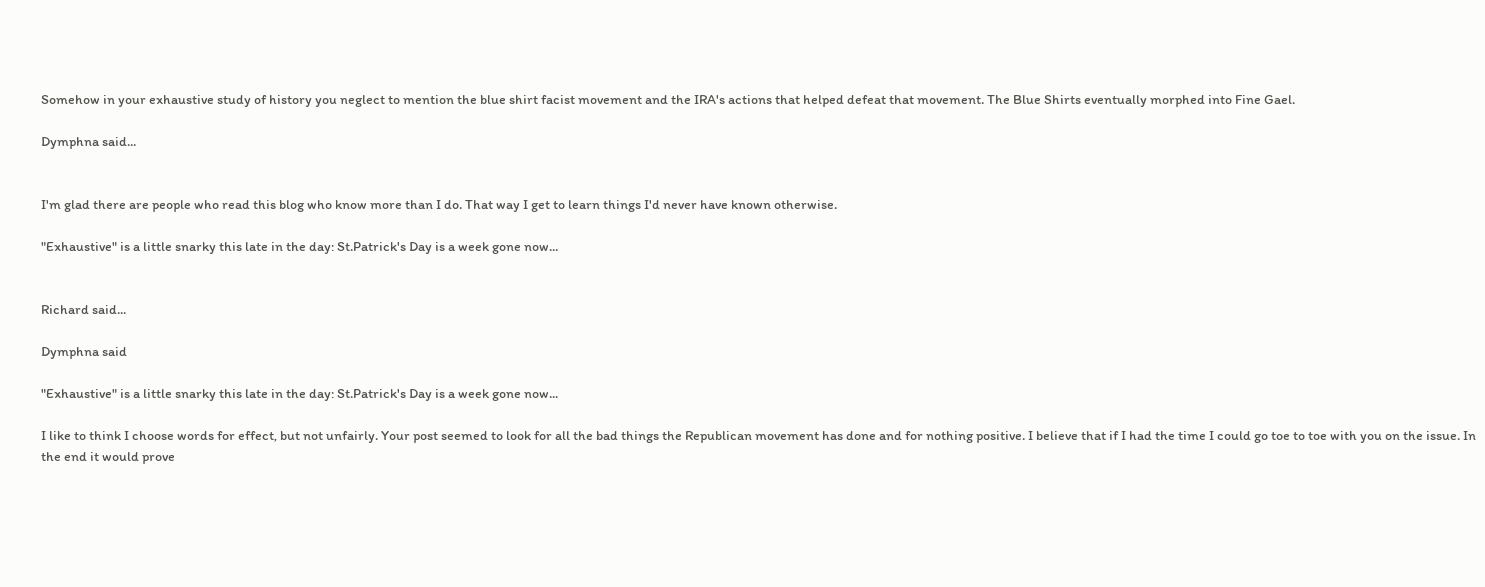Somehow in your exhaustive study of history you neglect to mention the blue shirt facist movement and the IRA's actions that helped defeat that movement. The Blue Shirts eventually morphed into Fine Gael.

Dymphna said...


I'm glad there are people who read this blog who know more than I do. That way I get to learn things I'd never have known otherwise.

"Exhaustive" is a little snarky this late in the day: St.Patrick's Day is a week gone now...


Richard said...

Dymphna said

"Exhaustive" is a little snarky this late in the day: St.Patrick's Day is a week gone now...

I like to think I choose words for effect, but not unfairly. Your post seemed to look for all the bad things the Republican movement has done and for nothing positive. I believe that if I had the time I could go toe to toe with you on the issue. In the end it would prove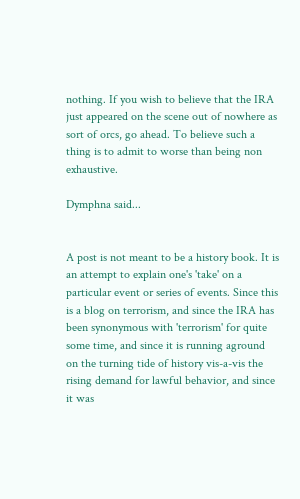nothing. If you wish to believe that the IRA just appeared on the scene out of nowhere as sort of orcs, go ahead. To believe such a thing is to admit to worse than being non exhaustive.

Dymphna said...


A post is not meant to be a history book. It is an attempt to explain one's 'take' on a particular event or series of events. Since this is a blog on terrorism, and since the IRA has been synonymous with 'terrorism' for quite some time, and since it is running aground on the turning tide of history vis-a-vis the rising demand for lawful behavior, and since it was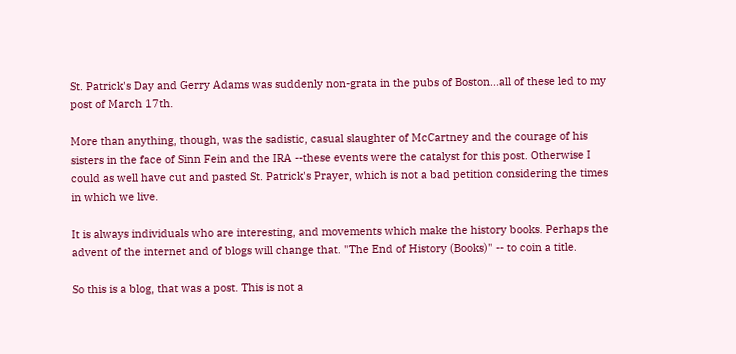St. Patrick's Day and Gerry Adams was suddenly non-grata in the pubs of Boston...all of these led to my post of March 17th.

More than anything, though, was the sadistic, casual slaughter of McCartney and the courage of his sisters in the face of Sinn Fein and the IRA --these events were the catalyst for this post. Otherwise I could as well have cut and pasted St. Patrick's Prayer, which is not a bad petition considering the times in which we live.

It is always individuals who are interesting, and movements which make the history books. Perhaps the advent of the internet and of blogs will change that. "The End of History (Books)" -- to coin a title.

So this is a blog, that was a post. This is not a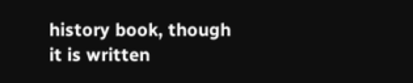history book, though it is written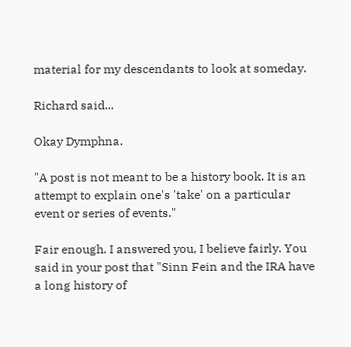material for my descendants to look at someday.

Richard said...

Okay Dymphna.

"A post is not meant to be a history book. It is an attempt to explain one's 'take' on a particular event or series of events."

Fair enough. I answered you, I believe fairly. You said in your post that "Sinn Fein and the IRA have a long history of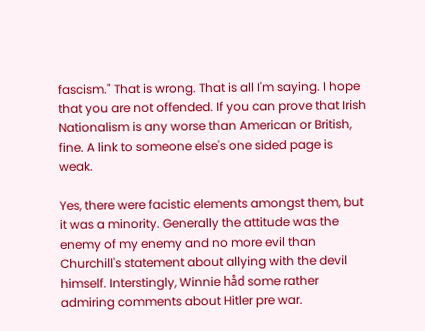fascism." That is wrong. That is all I'm saying. I hope that you are not offended. If you can prove that Irish Nationalism is any worse than American or British, fine. A link to someone else's one sided page is weak.

Yes, there were facistic elements amongst them, but it was a minority. Generally the attitude was the enemy of my enemy and no more evil than Churchill's statement about allying with the devil himself. Interstingly, Winnie håd some rather admiring comments about Hitler pre war.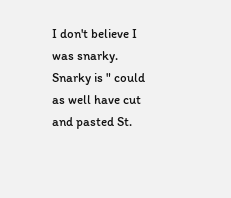I don't believe I was snarky. Snarky is " could as well have cut and pasted St.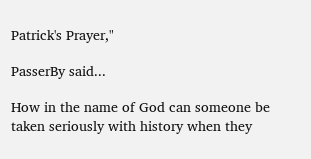Patrick's Prayer,"

PasserBy said...

How in the name of God can someone be taken seriously with history when they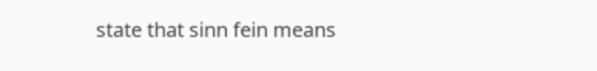state that sinn fein means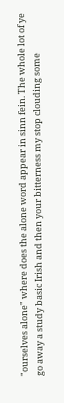"ourselves alone" where does the alone word appear in sinn fein. The whole lot of ye go away a study basic Irish and then your bitterness my stop clouding some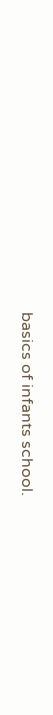basics of infants school.